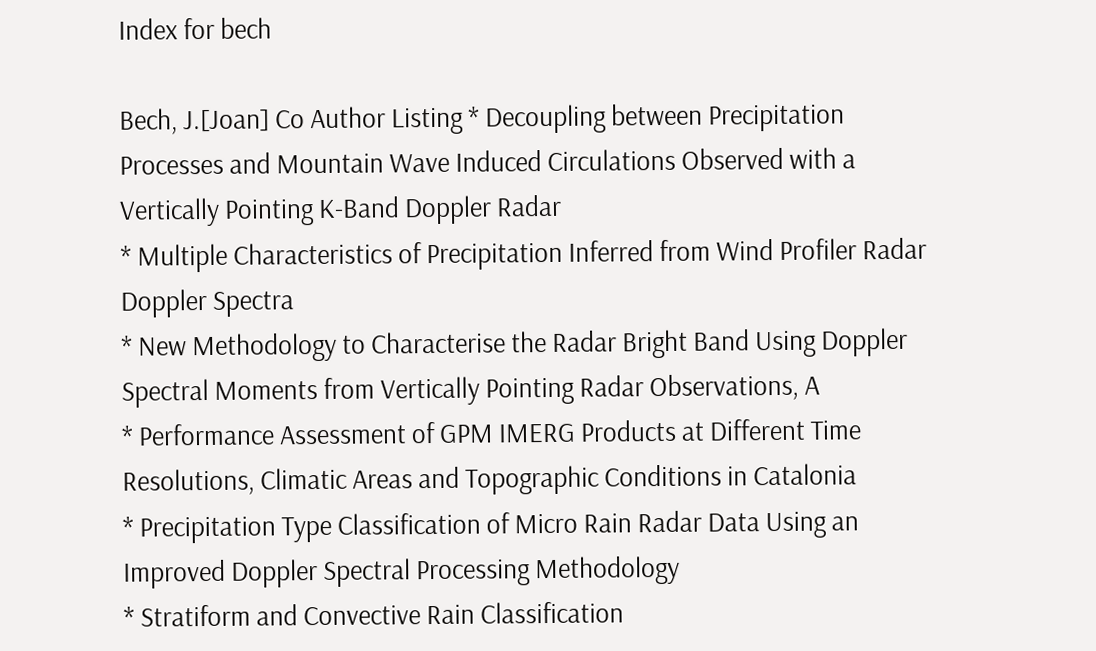Index for bech

Bech, J.[Joan] Co Author Listing * Decoupling between Precipitation Processes and Mountain Wave Induced Circulations Observed with a Vertically Pointing K-Band Doppler Radar
* Multiple Characteristics of Precipitation Inferred from Wind Profiler Radar Doppler Spectra
* New Methodology to Characterise the Radar Bright Band Using Doppler Spectral Moments from Vertically Pointing Radar Observations, A
* Performance Assessment of GPM IMERG Products at Different Time Resolutions, Climatic Areas and Topographic Conditions in Catalonia
* Precipitation Type Classification of Micro Rain Radar Data Using an Improved Doppler Spectral Processing Methodology
* Stratiform and Convective Rain Classification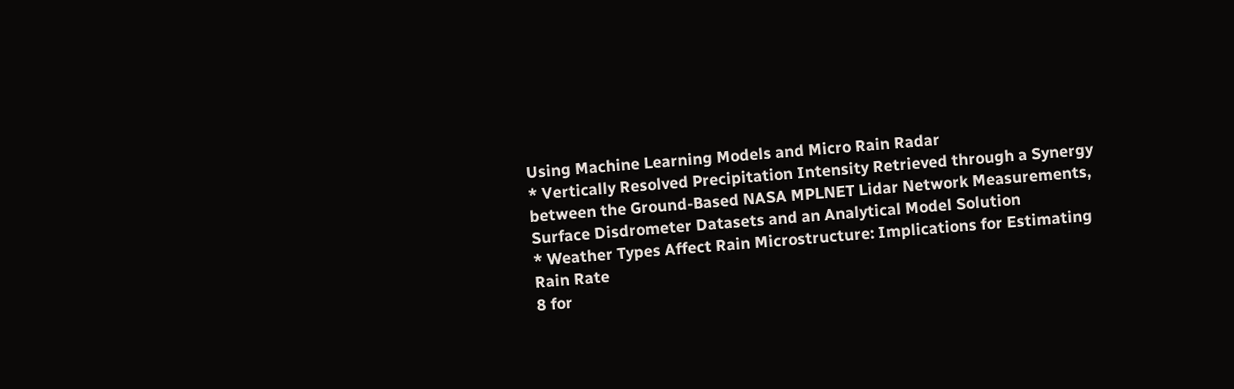Using Machine Learning Models and Micro Rain Radar
* Vertically Resolved Precipitation Intensity Retrieved through a Synergy between the Ground-Based NASA MPLNET Lidar Network Measurements, Surface Disdrometer Datasets and an Analytical Model Solution
* Weather Types Affect Rain Microstructure: Implications for Estimating Rain Rate
8 for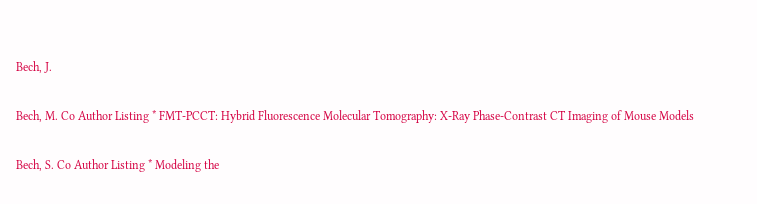Bech, J.

Bech, M. Co Author Listing * FMT-PCCT: Hybrid Fluorescence Molecular Tomography: X-Ray Phase-Contrast CT Imaging of Mouse Models

Bech, S. Co Author Listing * Modeling the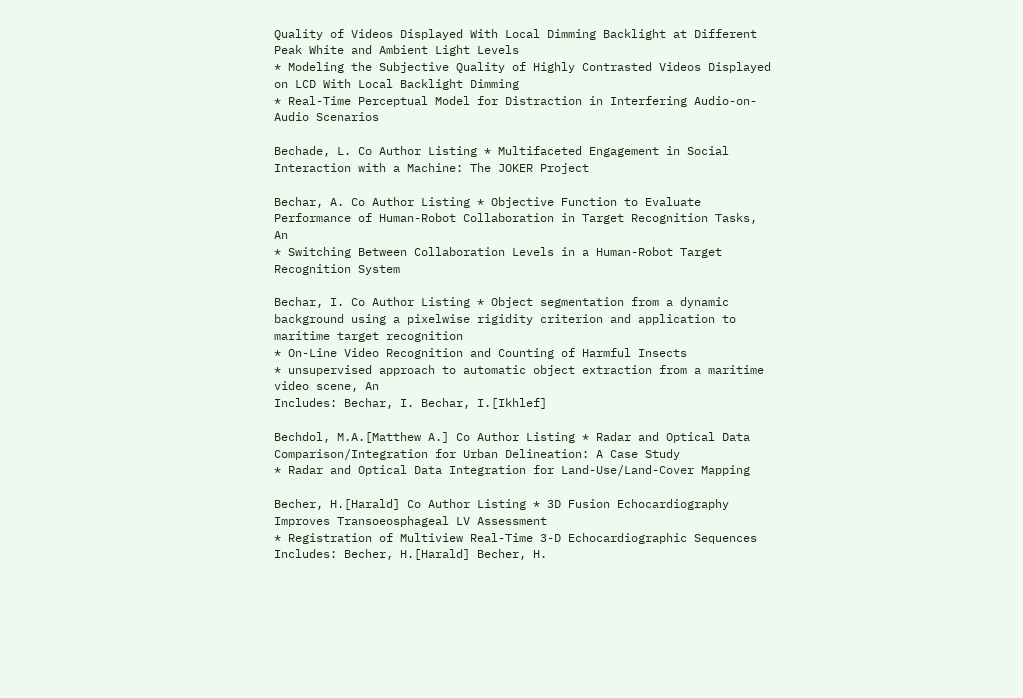Quality of Videos Displayed With Local Dimming Backlight at Different Peak White and Ambient Light Levels
* Modeling the Subjective Quality of Highly Contrasted Videos Displayed on LCD With Local Backlight Dimming
* Real-Time Perceptual Model for Distraction in Interfering Audio-on-Audio Scenarios

Bechade, L. Co Author Listing * Multifaceted Engagement in Social Interaction with a Machine: The JOKER Project

Bechar, A. Co Author Listing * Objective Function to Evaluate Performance of Human-Robot Collaboration in Target Recognition Tasks, An
* Switching Between Collaboration Levels in a Human-Robot Target Recognition System

Bechar, I. Co Author Listing * Object segmentation from a dynamic background using a pixelwise rigidity criterion and application to maritime target recognition
* On-Line Video Recognition and Counting of Harmful Insects
* unsupervised approach to automatic object extraction from a maritime video scene, An
Includes: Bechar, I. Bechar, I.[Ikhlef]

Bechdol, M.A.[Matthew A.] Co Author Listing * Radar and Optical Data Comparison/Integration for Urban Delineation: A Case Study
* Radar and Optical Data Integration for Land-Use/Land-Cover Mapping

Becher, H.[Harald] Co Author Listing * 3D Fusion Echocardiography Improves Transoeosphageal LV Assessment
* Registration of Multiview Real-Time 3-D Echocardiographic Sequences
Includes: Becher, H.[Harald] Becher, H.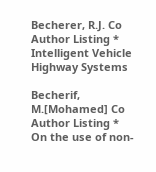Becherer, R.J. Co Author Listing * Intelligent Vehicle Highway Systems

Becherif, M.[Mohamed] Co Author Listing * On the use of non-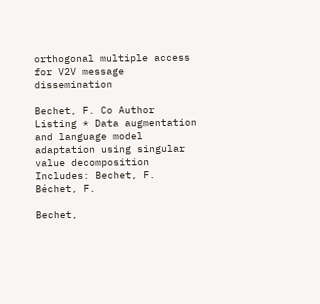orthogonal multiple access for V2V message dissemination

Bechet, F. Co Author Listing * Data augmentation and language model adaptation using singular value decomposition
Includes: Bechet, F. Béchet, F.

Bechet,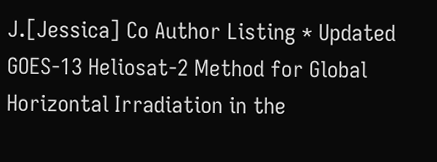J.[Jessica] Co Author Listing * Updated GOES-13 Heliosat-2 Method for Global Horizontal Irradiation in the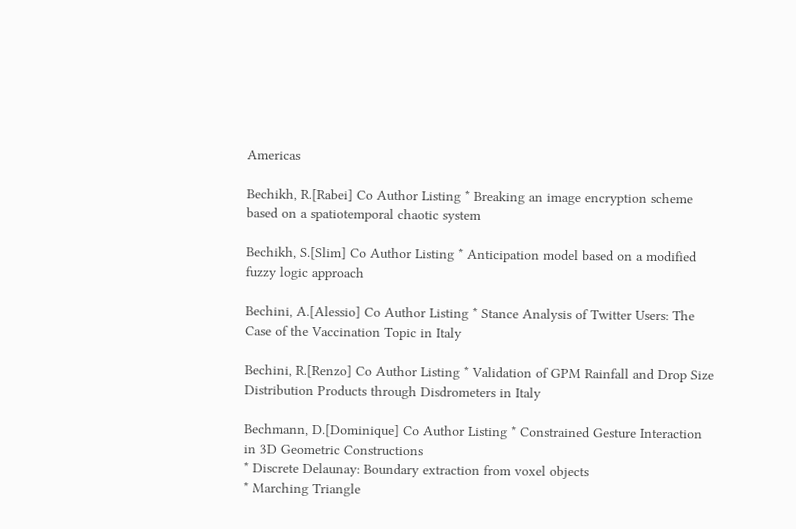Americas

Bechikh, R.[Rabei] Co Author Listing * Breaking an image encryption scheme based on a spatiotemporal chaotic system

Bechikh, S.[Slim] Co Author Listing * Anticipation model based on a modified fuzzy logic approach

Bechini, A.[Alessio] Co Author Listing * Stance Analysis of Twitter Users: The Case of the Vaccination Topic in Italy

Bechini, R.[Renzo] Co Author Listing * Validation of GPM Rainfall and Drop Size Distribution Products through Disdrometers in Italy

Bechmann, D.[Dominique] Co Author Listing * Constrained Gesture Interaction in 3D Geometric Constructions
* Discrete Delaunay: Boundary extraction from voxel objects
* Marching Triangle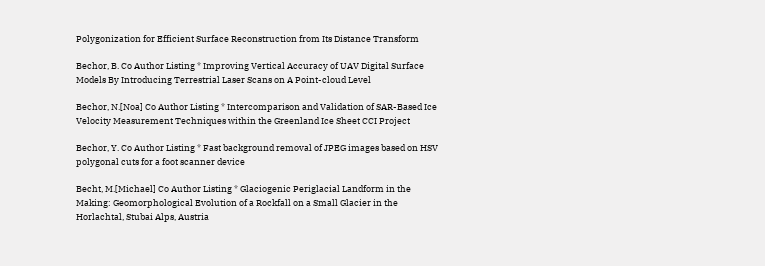Polygonization for Efficient Surface Reconstruction from Its Distance Transform

Bechor, B. Co Author Listing * Improving Vertical Accuracy of UAV Digital Surface Models By Introducing Terrestrial Laser Scans on A Point-cloud Level

Bechor, N.[Noa] Co Author Listing * Intercomparison and Validation of SAR-Based Ice Velocity Measurement Techniques within the Greenland Ice Sheet CCI Project

Bechor, Y. Co Author Listing * Fast background removal of JPEG images based on HSV polygonal cuts for a foot scanner device

Becht, M.[Michael] Co Author Listing * Glaciogenic Periglacial Landform in the Making: Geomorphological Evolution of a Rockfall on a Small Glacier in the Horlachtal, Stubai Alps, Austria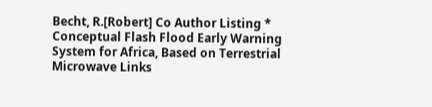Becht, R.[Robert] Co Author Listing * Conceptual Flash Flood Early Warning System for Africa, Based on Terrestrial Microwave Links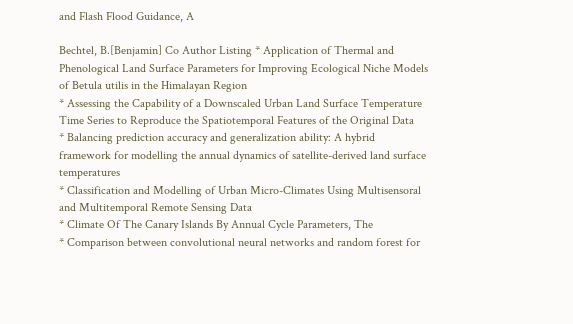and Flash Flood Guidance, A

Bechtel, B.[Benjamin] Co Author Listing * Application of Thermal and Phenological Land Surface Parameters for Improving Ecological Niche Models of Betula utilis in the Himalayan Region
* Assessing the Capability of a Downscaled Urban Land Surface Temperature Time Series to Reproduce the Spatiotemporal Features of the Original Data
* Balancing prediction accuracy and generalization ability: A hybrid framework for modelling the annual dynamics of satellite-derived land surface temperatures
* Classification and Modelling of Urban Micro-Climates Using Multisensoral and Multitemporal Remote Sensing Data
* Climate Of The Canary Islands By Annual Cycle Parameters, The
* Comparison between convolutional neural networks and random forest for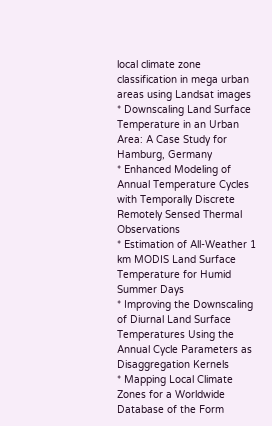local climate zone classification in mega urban areas using Landsat images
* Downscaling Land Surface Temperature in an Urban Area: A Case Study for Hamburg, Germany
* Enhanced Modeling of Annual Temperature Cycles with Temporally Discrete Remotely Sensed Thermal Observations
* Estimation of All-Weather 1 km MODIS Land Surface Temperature for Humid Summer Days
* Improving the Downscaling of Diurnal Land Surface Temperatures Using the Annual Cycle Parameters as Disaggregation Kernels
* Mapping Local Climate Zones for a Worldwide Database of the Form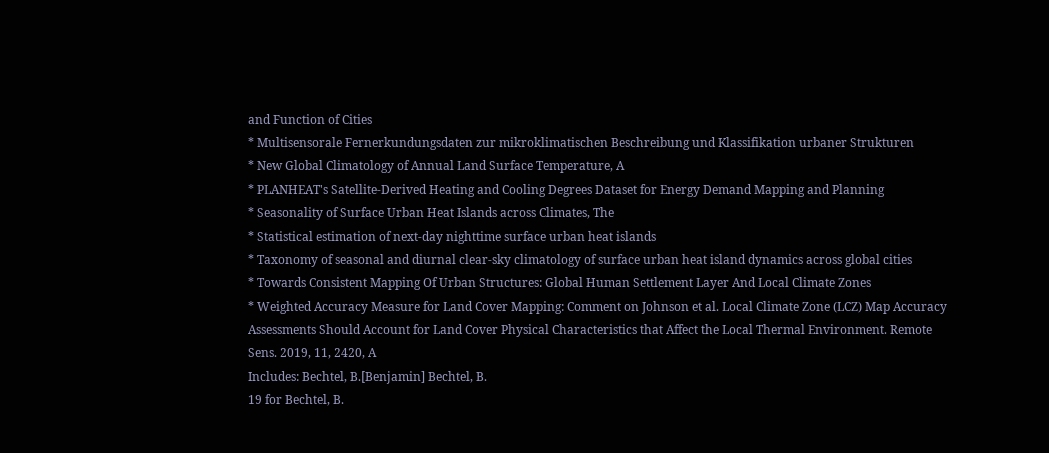and Function of Cities
* Multisensorale Fernerkundungsdaten zur mikroklimatischen Beschreibung und Klassifikation urbaner Strukturen
* New Global Climatology of Annual Land Surface Temperature, A
* PLANHEAT's Satellite-Derived Heating and Cooling Degrees Dataset for Energy Demand Mapping and Planning
* Seasonality of Surface Urban Heat Islands across Climates, The
* Statistical estimation of next-day nighttime surface urban heat islands
* Taxonomy of seasonal and diurnal clear-sky climatology of surface urban heat island dynamics across global cities
* Towards Consistent Mapping Of Urban Structures: Global Human Settlement Layer And Local Climate Zones
* Weighted Accuracy Measure for Land Cover Mapping: Comment on Johnson et al. Local Climate Zone (LCZ) Map Accuracy Assessments Should Account for Land Cover Physical Characteristics that Affect the Local Thermal Environment. Remote Sens. 2019, 11, 2420, A
Includes: Bechtel, B.[Benjamin] Bechtel, B.
19 for Bechtel, B.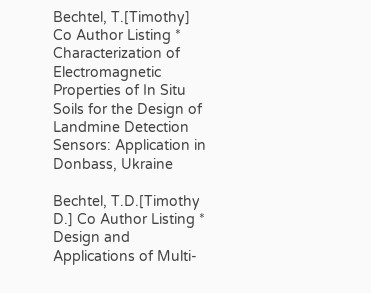Bechtel, T.[Timothy] Co Author Listing * Characterization of Electromagnetic Properties of In Situ Soils for the Design of Landmine Detection Sensors: Application in Donbass, Ukraine

Bechtel, T.D.[Timothy D.] Co Author Listing * Design and Applications of Multi-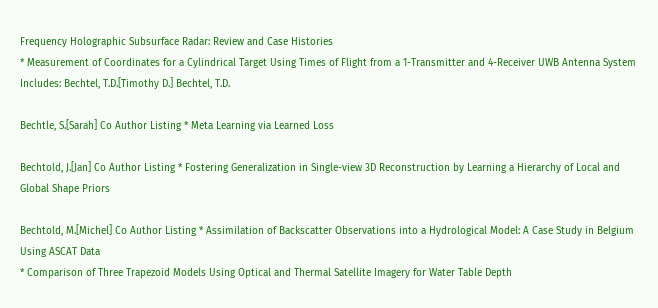Frequency Holographic Subsurface Radar: Review and Case Histories
* Measurement of Coordinates for a Cylindrical Target Using Times of Flight from a 1-Transmitter and 4-Receiver UWB Antenna System
Includes: Bechtel, T.D.[Timothy D.] Bechtel, T.D.

Bechtle, S.[Sarah] Co Author Listing * Meta Learning via Learned Loss

Bechtold, J.[Jan] Co Author Listing * Fostering Generalization in Single-view 3D Reconstruction by Learning a Hierarchy of Local and Global Shape Priors

Bechtold, M.[Michel] Co Author Listing * Assimilation of Backscatter Observations into a Hydrological Model: A Case Study in Belgium Using ASCAT Data
* Comparison of Three Trapezoid Models Using Optical and Thermal Satellite Imagery for Water Table Depth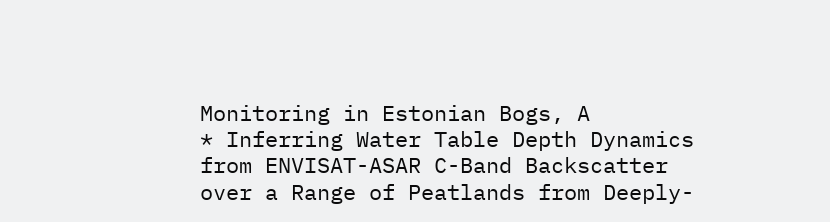Monitoring in Estonian Bogs, A
* Inferring Water Table Depth Dynamics from ENVISAT-ASAR C-Band Backscatter over a Range of Peatlands from Deeply-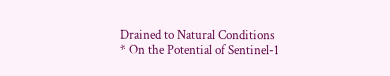Drained to Natural Conditions
* On the Potential of Sentinel-1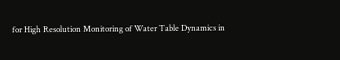for High Resolution Monitoring of Water Table Dynamics in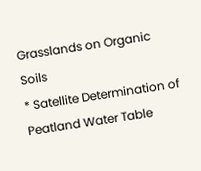Grasslands on Organic Soils
* Satellite Determination of Peatland Water Table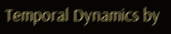Temporal Dynamics by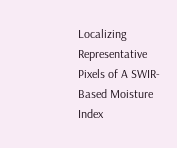Localizing Representative Pixels of A SWIR-Based Moisture Index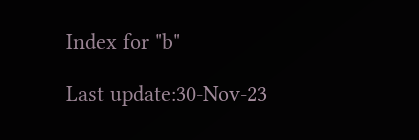Index for "b"

Last update:30-Nov-23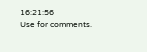16:21:56
Use for comments.